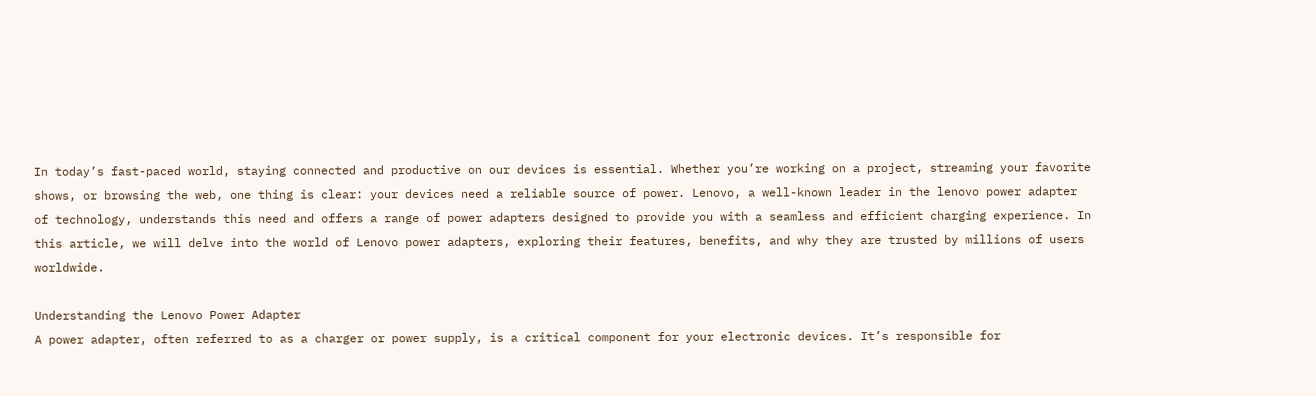In today’s fast-paced world, staying connected and productive on our devices is essential. Whether you’re working on a project, streaming your favorite shows, or browsing the web, one thing is clear: your devices need a reliable source of power. Lenovo, a well-known leader in the lenovo power adapter of technology, understands this need and offers a range of power adapters designed to provide you with a seamless and efficient charging experience. In this article, we will delve into the world of Lenovo power adapters, exploring their features, benefits, and why they are trusted by millions of users worldwide.

Understanding the Lenovo Power Adapter
A power adapter, often referred to as a charger or power supply, is a critical component for your electronic devices. It’s responsible for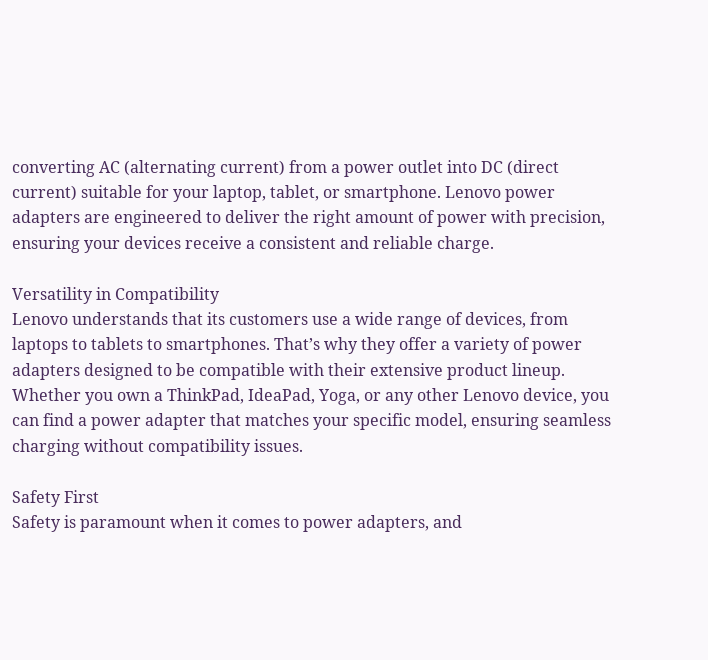converting AC (alternating current) from a power outlet into DC (direct current) suitable for your laptop, tablet, or smartphone. Lenovo power adapters are engineered to deliver the right amount of power with precision, ensuring your devices receive a consistent and reliable charge.

Versatility in Compatibility
Lenovo understands that its customers use a wide range of devices, from laptops to tablets to smartphones. That’s why they offer a variety of power adapters designed to be compatible with their extensive product lineup. Whether you own a ThinkPad, IdeaPad, Yoga, or any other Lenovo device, you can find a power adapter that matches your specific model, ensuring seamless charging without compatibility issues.

Safety First
Safety is paramount when it comes to power adapters, and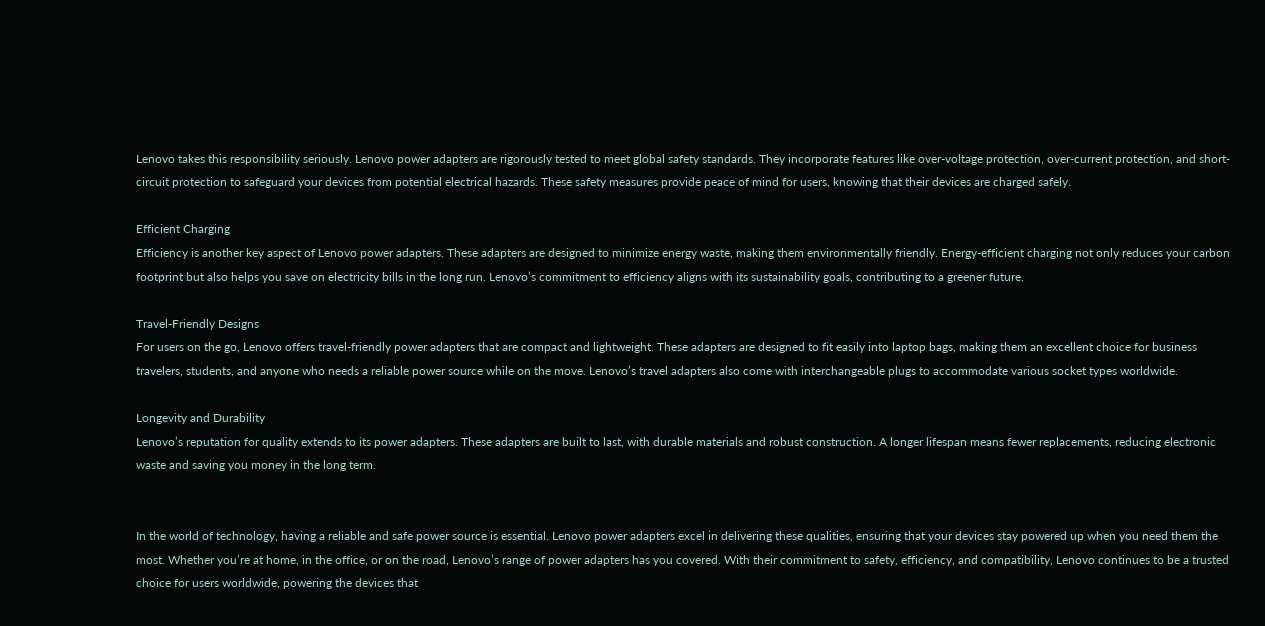Lenovo takes this responsibility seriously. Lenovo power adapters are rigorously tested to meet global safety standards. They incorporate features like over-voltage protection, over-current protection, and short-circuit protection to safeguard your devices from potential electrical hazards. These safety measures provide peace of mind for users, knowing that their devices are charged safely.

Efficient Charging
Efficiency is another key aspect of Lenovo power adapters. These adapters are designed to minimize energy waste, making them environmentally friendly. Energy-efficient charging not only reduces your carbon footprint but also helps you save on electricity bills in the long run. Lenovo’s commitment to efficiency aligns with its sustainability goals, contributing to a greener future.

Travel-Friendly Designs
For users on the go, Lenovo offers travel-friendly power adapters that are compact and lightweight. These adapters are designed to fit easily into laptop bags, making them an excellent choice for business travelers, students, and anyone who needs a reliable power source while on the move. Lenovo’s travel adapters also come with interchangeable plugs to accommodate various socket types worldwide.

Longevity and Durability
Lenovo’s reputation for quality extends to its power adapters. These adapters are built to last, with durable materials and robust construction. A longer lifespan means fewer replacements, reducing electronic waste and saving you money in the long term.


In the world of technology, having a reliable and safe power source is essential. Lenovo power adapters excel in delivering these qualities, ensuring that your devices stay powered up when you need them the most. Whether you’re at home, in the office, or on the road, Lenovo’s range of power adapters has you covered. With their commitment to safety, efficiency, and compatibility, Lenovo continues to be a trusted choice for users worldwide, powering the devices that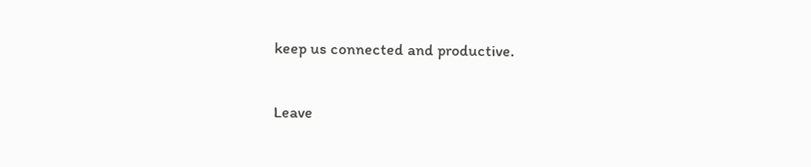keep us connected and productive.

Leave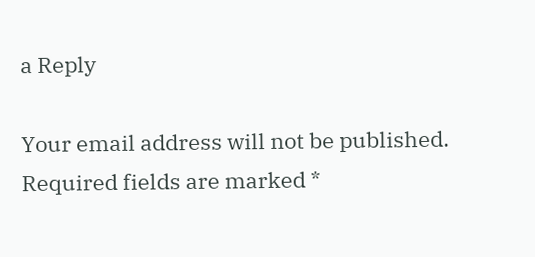a Reply

Your email address will not be published. Required fields are marked *